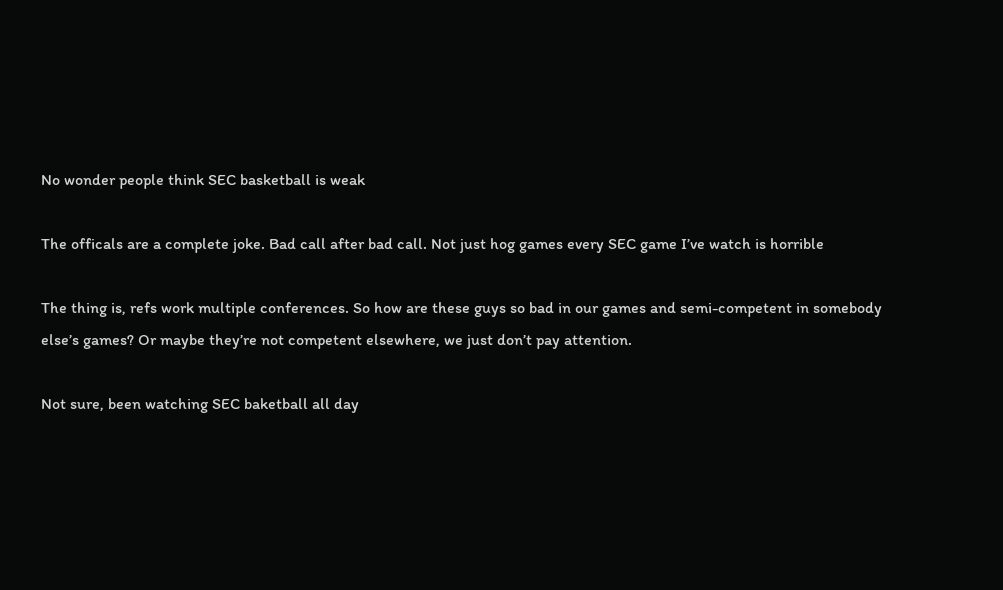No wonder people think SEC basketball is weak

The officals are a complete joke. Bad call after bad call. Not just hog games every SEC game I’ve watch is horrible

The thing is, refs work multiple conferences. So how are these guys so bad in our games and semi-competent in somebody else’s games? Or maybe they’re not competent elsewhere, we just don’t pay attention.

Not sure, been watching SEC baketball all day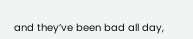and they’ve been bad all day,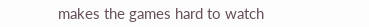makes the games hard to watch